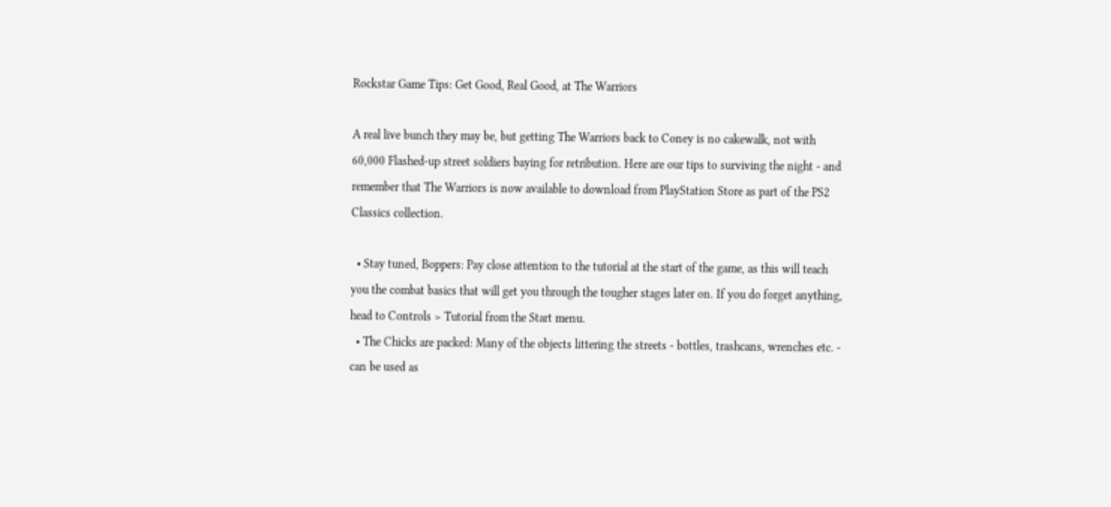Rockstar Game Tips: Get Good, Real Good, at The Warriors

A real live bunch they may be, but getting The Warriors back to Coney is no cakewalk, not with 60,000 Flashed-up street soldiers baying for retribution. Here are our tips to surviving the night - and remember that The Warriors is now available to download from PlayStation Store as part of the PS2 Classics collection.

  • Stay tuned, Boppers: Pay close attention to the tutorial at the start of the game, as this will teach you the combat basics that will get you through the tougher stages later on. If you do forget anything, head to Controls > Tutorial from the Start menu.
  • The Chicks are packed: Many of the objects littering the streets - bottles, trashcans, wrenches etc. - can be used as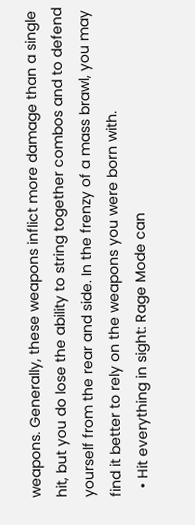weapons. Generally, these weapons inflict more damage than a single hit, but you do lose the ability to string together combos and to defend yourself from the rear and side. In the frenzy of a mass brawl, you may find it better to rely on the weapons you were born with.
  • Hit everything in sight: Rage Mode can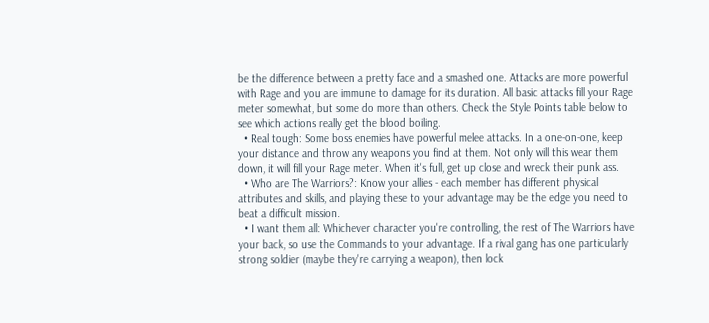be the difference between a pretty face and a smashed one. Attacks are more powerful with Rage and you are immune to damage for its duration. All basic attacks fill your Rage meter somewhat, but some do more than others. Check the Style Points table below to see which actions really get the blood boiling.
  • Real tough: Some boss enemies have powerful melee attacks. In a one-on-one, keep your distance and throw any weapons you find at them. Not only will this wear them down, it will fill your Rage meter. When it's full, get up close and wreck their punk ass.
  • Who are The Warriors?: Know your allies - each member has different physical attributes and skills, and playing these to your advantage may be the edge you need to beat a difficult mission.
  • I want them all: Whichever character you're controlling, the rest of The Warriors have your back, so use the Commands to your advantage. If a rival gang has one particularly strong soldier (maybe they're carrying a weapon), then lock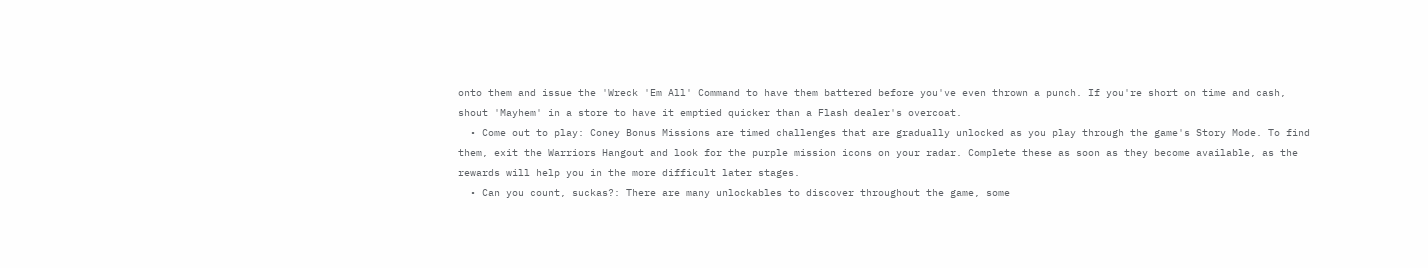onto them and issue the 'Wreck 'Em All' Command to have them battered before you've even thrown a punch. If you're short on time and cash, shout 'Mayhem' in a store to have it emptied quicker than a Flash dealer's overcoat.
  • Come out to play: Coney Bonus Missions are timed challenges that are gradually unlocked as you play through the game's Story Mode. To find them, exit the Warriors Hangout and look for the purple mission icons on your radar. Complete these as soon as they become available, as the rewards will help you in the more difficult later stages.
  • Can you count, suckas?: There are many unlockables to discover throughout the game, some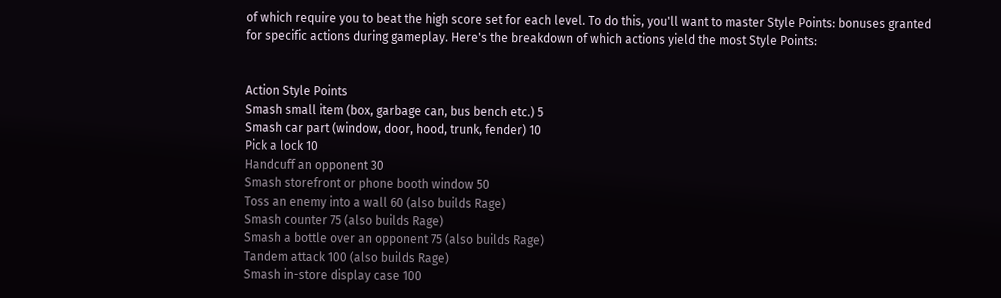of which require you to beat the high score set for each level. To do this, you'll want to master Style Points: bonuses granted for specific actions during gameplay. Here's the breakdown of which actions yield the most Style Points:


Action Style Points
Smash small item (box, garbage can, bus bench etc.) 5
Smash car part (window, door, hood, trunk, fender) 10
Pick a lock 10
Handcuff an opponent 30
Smash storefront or phone booth window 50
Toss an enemy into a wall 60 (also builds Rage)
Smash counter 75 (also builds Rage)
Smash a bottle over an opponent 75 (also builds Rage)
Tandem attack 100 (also builds Rage)
Smash in-store display case 100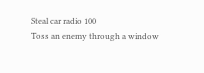Steal car radio 100
Toss an enemy through a window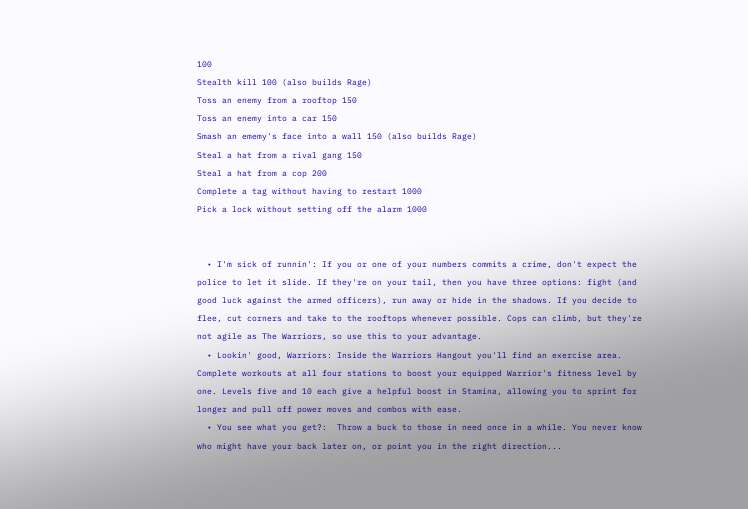100
Stealth kill 100 (also builds Rage)
Toss an enemy from a rooftop 150
Toss an enemy into a car 150
Smash an ememy's face into a wall 150 (also builds Rage)
Steal a hat from a rival gang 150
Steal a hat from a cop 200
Complete a tag without having to restart 1000
Pick a lock without setting off the alarm 1000


  • I'm sick of runnin': If you or one of your numbers commits a crime, don't expect the police to let it slide. If they're on your tail, then you have three options: fight (and good luck against the armed officers), run away or hide in the shadows. If you decide to flee, cut corners and take to the rooftops whenever possible. Cops can climb, but they're not agile as The Warriors, so use this to your advantage.
  • Lookin' good, Warriors: Inside the Warriors Hangout you'll find an exercise area. Complete workouts at all four stations to boost your equipped Warrior's fitness level by one. Levels five and 10 each give a helpful boost in Stamina, allowing you to sprint for longer and pull off power moves and combos with ease.
  • You see what you get?:  Throw a buck to those in need once in a while. You never know who might have your back later on, or point you in the right direction...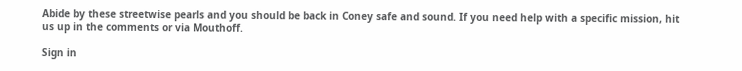Abide by these streetwise pearls and you should be back in Coney safe and sound. If you need help with a specific mission, hit us up in the comments or via Mouthoff.

Sign in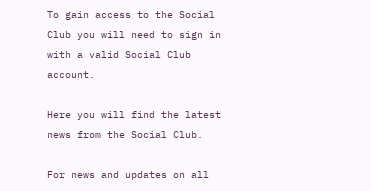To gain access to the Social Club you will need to sign in with a valid Social Club account.

Here you will find the latest news from the Social Club.

For news and updates on all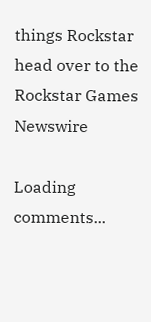things Rockstar head over to the Rockstar Games Newswire

Loading comments...